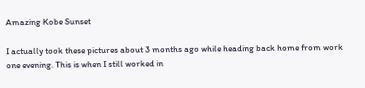Amazing Kobe Sunset

I actually took these pictures about 3 months ago while heading back home from work one evening. This is when I still worked in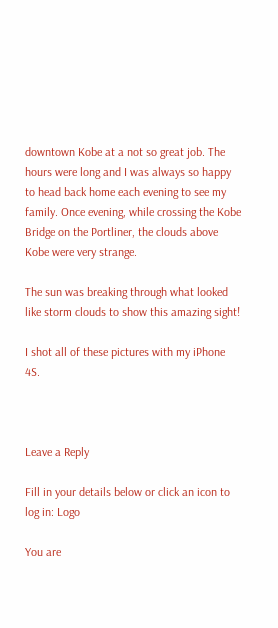downtown Kobe at a not so great job. The hours were long and I was always so happy to head back home each evening to see my family. Once evening, while crossing the Kobe Bridge on the Portliner, the clouds above Kobe were very strange.

The sun was breaking through what looked like storm clouds to show this amazing sight!

I shot all of these pictures with my iPhone 4S.



Leave a Reply

Fill in your details below or click an icon to log in: Logo

You are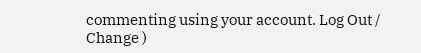commenting using your account. Log Out /  Change )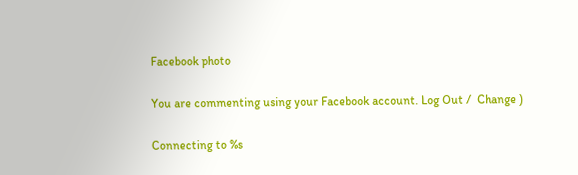Facebook photo

You are commenting using your Facebook account. Log Out /  Change )

Connecting to %s